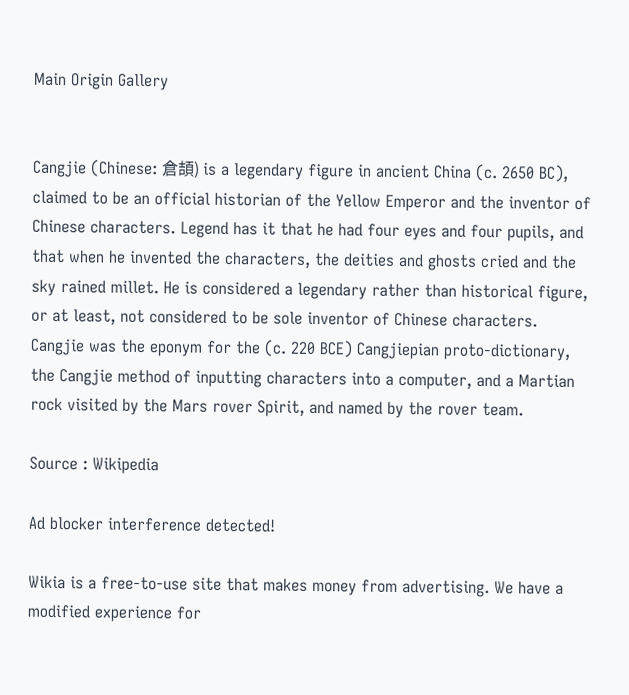Main Origin Gallery


Cangjie (Chinese: 倉頡) is a legendary figure in ancient China (c. 2650 BC), claimed to be an official historian of the Yellow Emperor and the inventor of Chinese characters. Legend has it that he had four eyes and four pupils, and that when he invented the characters, the deities and ghosts cried and the sky rained millet. He is considered a legendary rather than historical figure, or at least, not considered to be sole inventor of Chinese characters. Cangjie was the eponym for the (c. 220 BCE) Cangjiepian proto-dictionary, the Cangjie method of inputting characters into a computer, and a Martian rock visited by the Mars rover Spirit, and named by the rover team.

Source : Wikipedia

Ad blocker interference detected!

Wikia is a free-to-use site that makes money from advertising. We have a modified experience for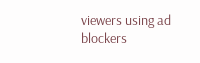viewers using ad blockers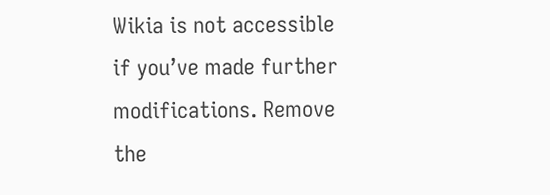Wikia is not accessible if you’ve made further modifications. Remove the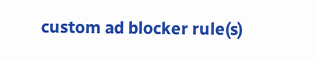custom ad blocker rule(s)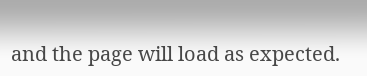and the page will load as expected.